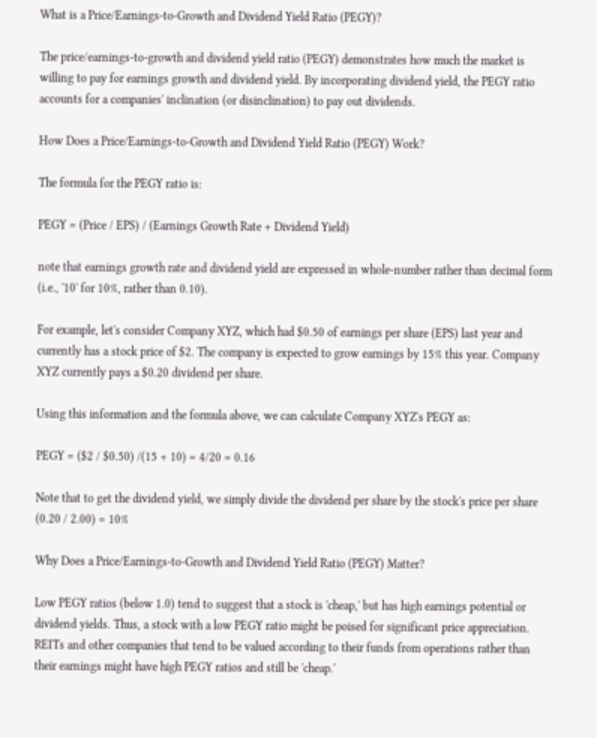What is a Price/Earnings-to-Growth and Dividend Yield Ratio (PEGY)?

The price/earnings-to-growth and dividend yield ratio (PEGY) demonstrates how much the market is willing to pay for earnings growth and dividend yield. By incorporating dividend yield, the PEGY ratio accounts for a companies' inclination (or disinclination) to pay out dividends.

How Does a Price/Earnings-to-Growth and Dividend Yield Ratio (PEGY) Work?

The formula for the PEGY ratio is:

PEGY = (Price / EPS) / (Earnings Growth Rate + Dividend Yield)

note that earnings growth rate and dividend yield are expressed in whole-number rather than decimal form (i.e., '10' for 10%, rather than 0.10).

For example, let's consider Company XYZ, which had $0.50 of earnings per share (EPS) last year and currently has a stock price of $2. The company is expected to grow earnings by 15% this year. Company XYZ currently pays a $0.20 dividend per share.

Using this information and the formula above, we can calculate Company XYZ's PEGY as:

PEGY = ($2 / $0.50) /(15 + 10) = 4/20 = 0.16

Note that to get the dividend yield, we simply divide the dividend per share by the stock's price per share (0.20 / 2.00) = 10%

Why Does a Price/Earnings-to-Growth and Dividend Yield Ratio (PEGY) Matter?

Low PEGY ratios (below 1.0) tend to suggest that a stock is 'cheap,' but has high earnings potential or dividend yields. Thus, a stock with a low PEGY ratio might be poised for significant price appreciation. REITs and other companies that tend to be valued according to their funds from operations rather than their earnings might have high PEGY ratios and still be 'cheap.'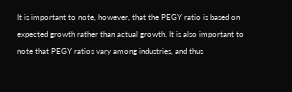It is important to note, however, that the PEGY ratio is based on expected growth rather than actual growth. It is also important to note that PEGY ratios vary among industries, and thus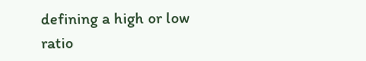defining a high or low ratio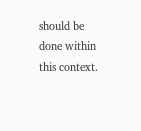should be done within this context.